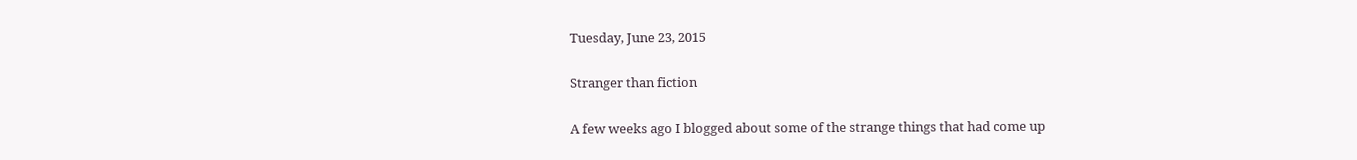Tuesday, June 23, 2015

Stranger than fiction

A few weeks ago I blogged about some of the strange things that had come up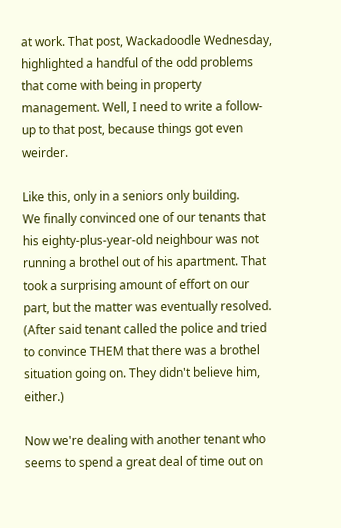at work. That post, Wackadoodle Wednesday, highlighted a handful of the odd problems that come with being in property management. Well, I need to write a follow-up to that post, because things got even weirder.

Like this, only in a seniors only building.
We finally convinced one of our tenants that his eighty-plus-year-old neighbour was not running a brothel out of his apartment. That took a surprising amount of effort on our part, but the matter was eventually resolved. (After said tenant called the police and tried to convince THEM that there was a brothel situation going on. They didn't believe him, either.)

Now we're dealing with another tenant who seems to spend a great deal of time out on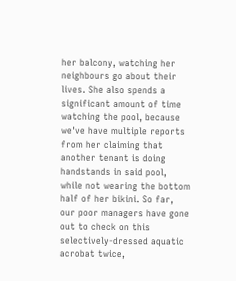her balcony, watching her neighbours go about their lives. She also spends a significant amount of time watching the pool, because we've have multiple reports from her claiming that another tenant is doing handstands in said pool, while not wearing the bottom half of her bikini. So far, our poor managers have gone out to check on this selectively-dressed aquatic acrobat twice,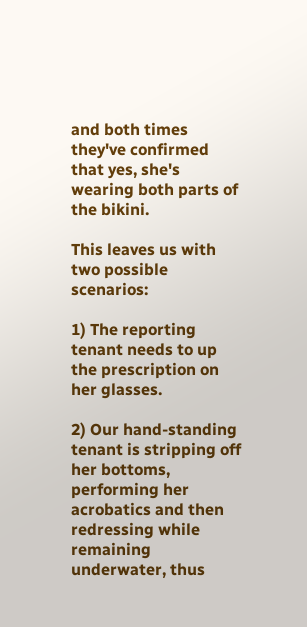and both times they've confirmed that yes, she's wearing both parts of the bikini.

This leaves us with two possible scenarios:

1) The reporting tenant needs to up the prescription on her glasses.

2) Our hand-standing tenant is stripping off her bottoms, performing her acrobatics and then redressing while remaining underwater, thus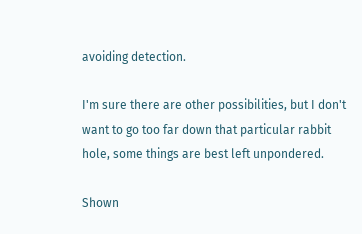avoiding detection.

I'm sure there are other possibilities, but I don't want to go too far down that particular rabbit hole, some things are best left unpondered.

Shown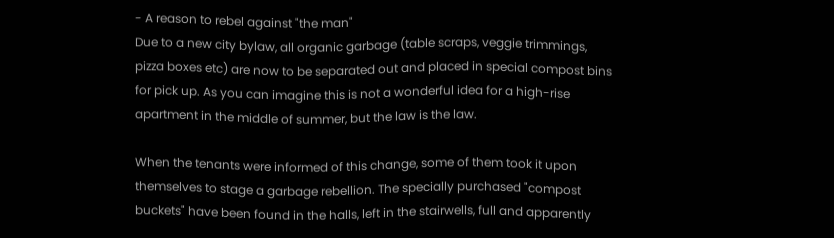- A reason to rebel against "the man"
Due to a new city bylaw, all organic garbage (table scraps, veggie trimmings, pizza boxes etc) are now to be separated out and placed in special compost bins for pick up. As you can imagine this is not a wonderful idea for a high-rise apartment in the middle of summer, but the law is the law.

When the tenants were informed of this change, some of them took it upon themselves to stage a garbage rebellion. The specially purchased "compost buckets" have been found in the halls, left in the stairwells, full and apparently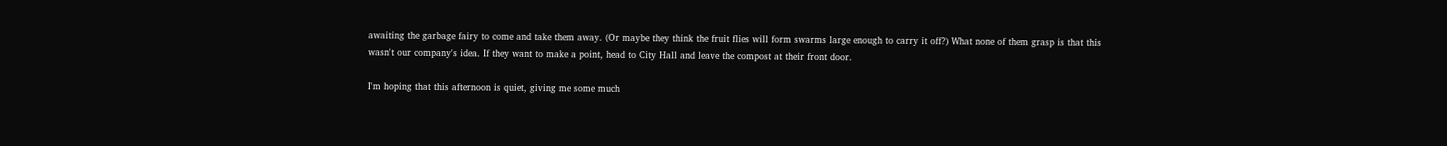awaiting the garbage fairy to come and take them away. (Or maybe they think the fruit flies will form swarms large enough to carry it off?) What none of them grasp is that this wasn't our company's idea. If they want to make a point, head to City Hall and leave the compost at their front door.

I'm hoping that this afternoon is quiet, giving me some much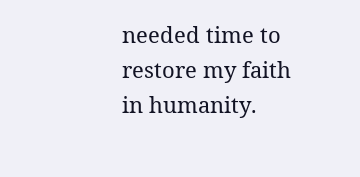needed time to restore my faith in humanity.